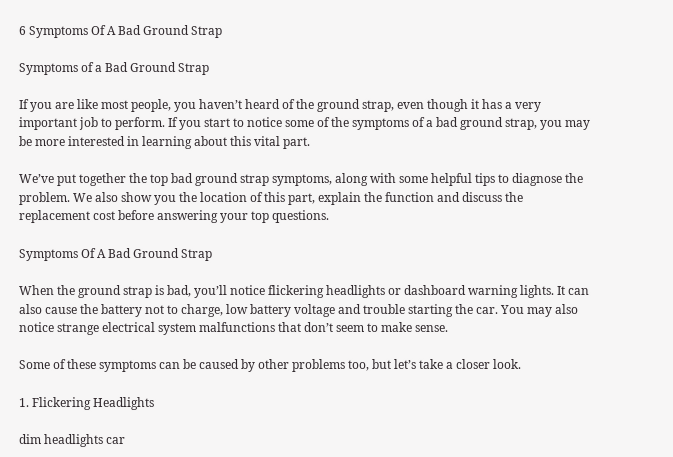6 Symptoms Of A Bad Ground Strap

Symptoms of a Bad Ground Strap

If you are like most people, you haven’t heard of the ground strap, even though it has a very important job to perform. If you start to notice some of the symptoms of a bad ground strap, you may be more interested in learning about this vital part.

We’ve put together the top bad ground strap symptoms, along with some helpful tips to diagnose the problem. We also show you the location of this part, explain the function and discuss the replacement cost before answering your top questions.

Symptoms Of A Bad Ground Strap

When the ground strap is bad, you’ll notice flickering headlights or dashboard warning lights. It can also cause the battery not to charge, low battery voltage and trouble starting the car. You may also notice strange electrical system malfunctions that don’t seem to make sense.

Some of these symptoms can be caused by other problems too, but let’s take a closer look.

1. Flickering Headlights

dim headlights car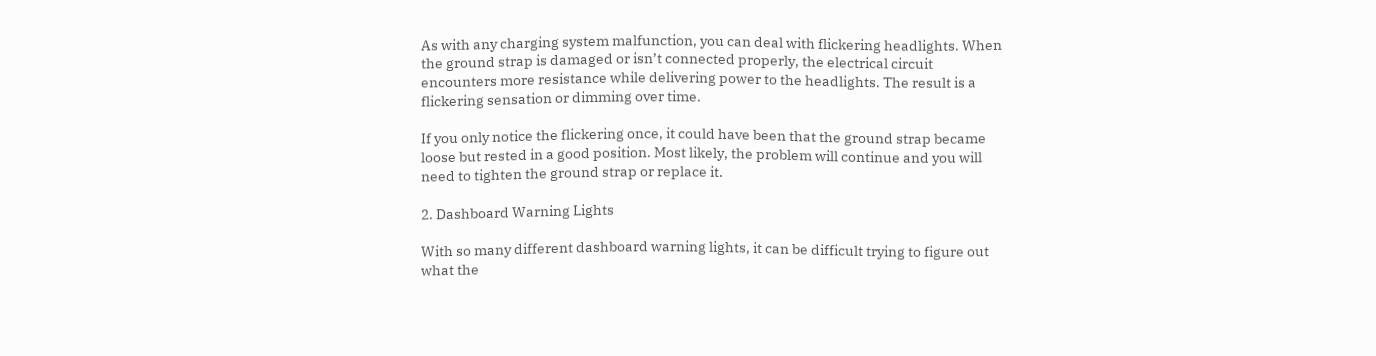As with any charging system malfunction, you can deal with flickering headlights. When the ground strap is damaged or isn’t connected properly, the electrical circuit encounters more resistance while delivering power to the headlights. The result is a flickering sensation or dimming over time.

If you only notice the flickering once, it could have been that the ground strap became loose but rested in a good position. Most likely, the problem will continue and you will need to tighten the ground strap or replace it.

2. Dashboard Warning Lights

With so many different dashboard warning lights, it can be difficult trying to figure out what the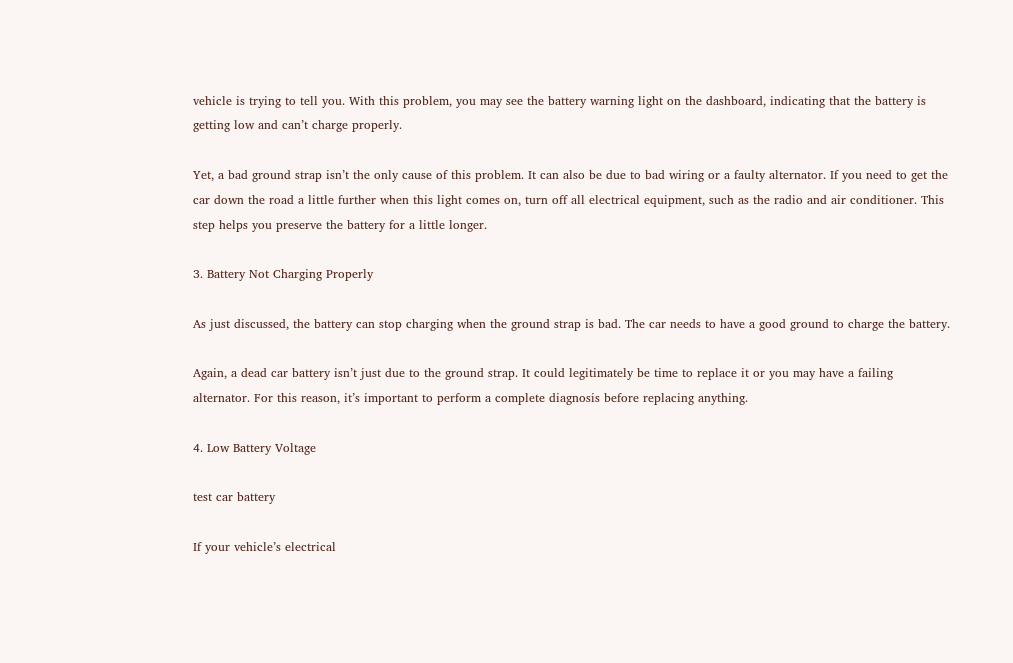vehicle is trying to tell you. With this problem, you may see the battery warning light on the dashboard, indicating that the battery is getting low and can’t charge properly.

Yet, a bad ground strap isn’t the only cause of this problem. It can also be due to bad wiring or a faulty alternator. If you need to get the car down the road a little further when this light comes on, turn off all electrical equipment, such as the radio and air conditioner. This step helps you preserve the battery for a little longer.

3. Battery Not Charging Properly

As just discussed, the battery can stop charging when the ground strap is bad. The car needs to have a good ground to charge the battery.

Again, a dead car battery isn’t just due to the ground strap. It could legitimately be time to replace it or you may have a failing alternator. For this reason, it’s important to perform a complete diagnosis before replacing anything.

4. Low Battery Voltage

test car battery

If your vehicle’s electrical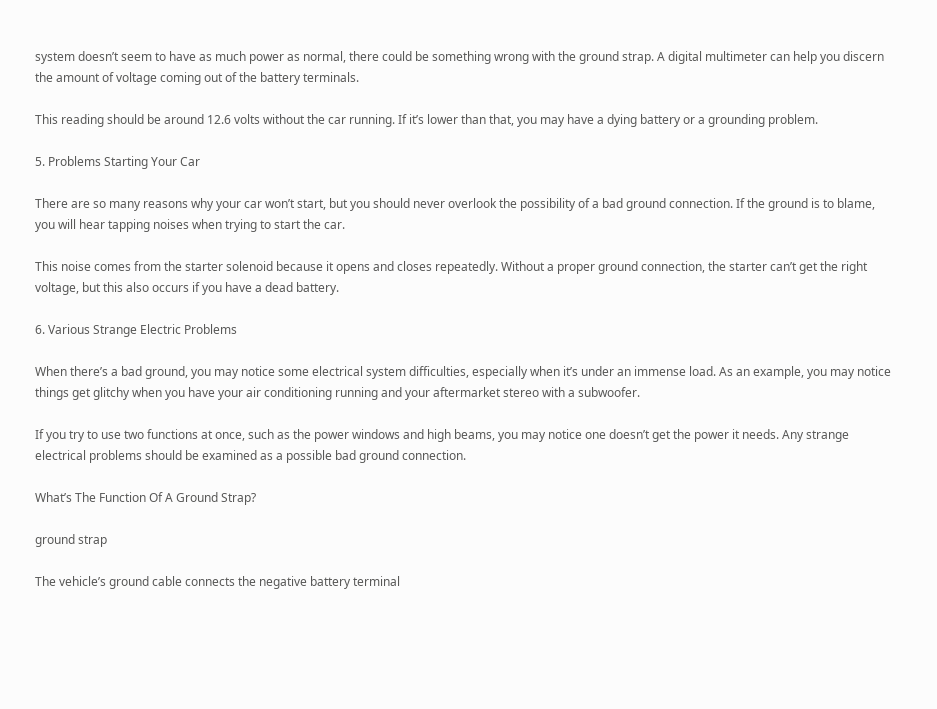system doesn’t seem to have as much power as normal, there could be something wrong with the ground strap. A digital multimeter can help you discern the amount of voltage coming out of the battery terminals.

This reading should be around 12.6 volts without the car running. If it’s lower than that, you may have a dying battery or a grounding problem.

5. Problems Starting Your Car

There are so many reasons why your car won’t start, but you should never overlook the possibility of a bad ground connection. If the ground is to blame, you will hear tapping noises when trying to start the car.

This noise comes from the starter solenoid because it opens and closes repeatedly. Without a proper ground connection, the starter can’t get the right voltage, but this also occurs if you have a dead battery.

6. Various Strange Electric Problems

When there’s a bad ground, you may notice some electrical system difficulties, especially when it’s under an immense load. As an example, you may notice things get glitchy when you have your air conditioning running and your aftermarket stereo with a subwoofer.

If you try to use two functions at once, such as the power windows and high beams, you may notice one doesn’t get the power it needs. Any strange electrical problems should be examined as a possible bad ground connection.

What’s The Function Of A Ground Strap?

ground strap

The vehicle’s ground cable connects the negative battery terminal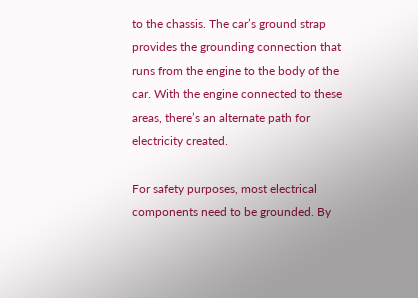to the chassis. The car’s ground strap provides the grounding connection that runs from the engine to the body of the car. With the engine connected to these areas, there’s an alternate path for electricity created.

For safety purposes, most electrical components need to be grounded. By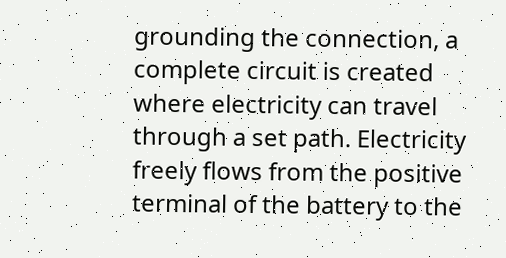grounding the connection, a complete circuit is created where electricity can travel through a set path. Electricity freely flows from the positive terminal of the battery to the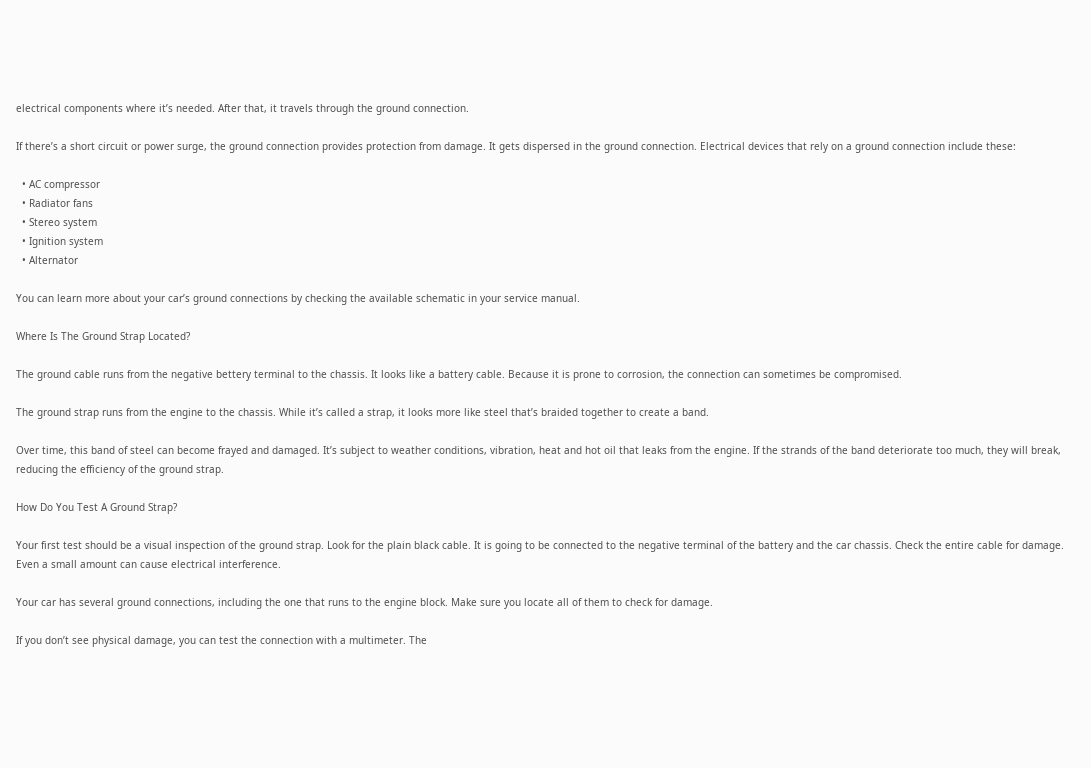electrical components where it’s needed. After that, it travels through the ground connection.

If there’s a short circuit or power surge, the ground connection provides protection from damage. It gets dispersed in the ground connection. Electrical devices that rely on a ground connection include these:

  • AC compressor
  • Radiator fans
  • Stereo system
  • Ignition system
  • Alternator

You can learn more about your car’s ground connections by checking the available schematic in your service manual.

Where Is The Ground Strap Located?

The ground cable runs from the negative bettery terminal to the chassis. It looks like a battery cable. Because it is prone to corrosion, the connection can sometimes be compromised.

The ground strap runs from the engine to the chassis. While it’s called a strap, it looks more like steel that’s braided together to create a band.

Over time, this band of steel can become frayed and damaged. It’s subject to weather conditions, vibration, heat and hot oil that leaks from the engine. If the strands of the band deteriorate too much, they will break, reducing the efficiency of the ground strap.

How Do You Test A Ground Strap?

Your first test should be a visual inspection of the ground strap. Look for the plain black cable. It is going to be connected to the negative terminal of the battery and the car chassis. Check the entire cable for damage. Even a small amount can cause electrical interference.

Your car has several ground connections, including the one that runs to the engine block. Make sure you locate all of them to check for damage.

If you don’t see physical damage, you can test the connection with a multimeter. The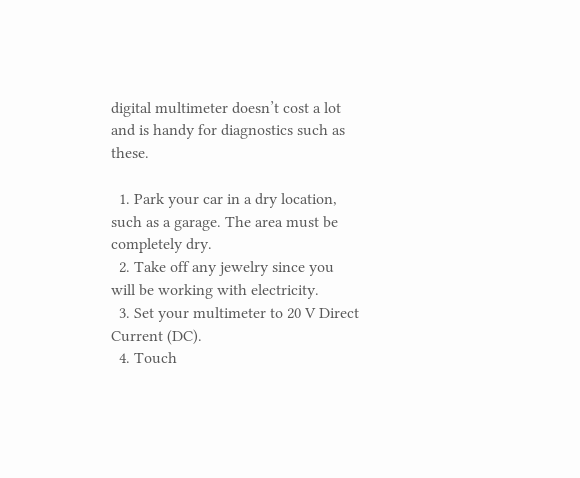digital multimeter doesn’t cost a lot and is handy for diagnostics such as these.

  1. Park your car in a dry location, such as a garage. The area must be completely dry.
  2. Take off any jewelry since you will be working with electricity.
  3. Set your multimeter to 20 V Direct Current (DC).
  4. Touch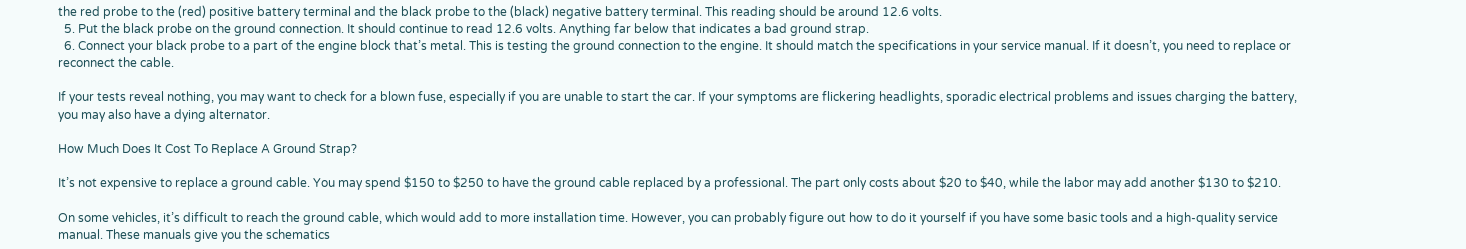the red probe to the (red) positive battery terminal and the black probe to the (black) negative battery terminal. This reading should be around 12.6 volts.
  5. Put the black probe on the ground connection. It should continue to read 12.6 volts. Anything far below that indicates a bad ground strap.
  6. Connect your black probe to a part of the engine block that’s metal. This is testing the ground connection to the engine. It should match the specifications in your service manual. If it doesn’t, you need to replace or reconnect the cable.

If your tests reveal nothing, you may want to check for a blown fuse, especially if you are unable to start the car. If your symptoms are flickering headlights, sporadic electrical problems and issues charging the battery, you may also have a dying alternator.

How Much Does It Cost To Replace A Ground Strap?

It’s not expensive to replace a ground cable. You may spend $150 to $250 to have the ground cable replaced by a professional. The part only costs about $20 to $40, while the labor may add another $130 to $210.

On some vehicles, it’s difficult to reach the ground cable, which would add to more installation time. However, you can probably figure out how to do it yourself if you have some basic tools and a high-quality service manual. These manuals give you the schematics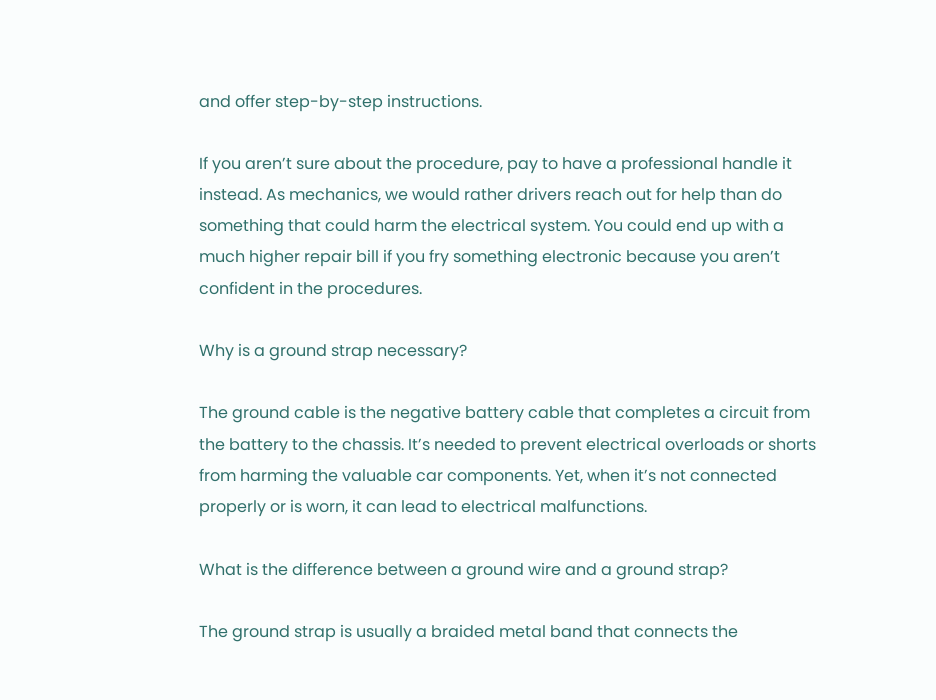and offer step-by-step instructions.

If you aren’t sure about the procedure, pay to have a professional handle it instead. As mechanics, we would rather drivers reach out for help than do something that could harm the electrical system. You could end up with a much higher repair bill if you fry something electronic because you aren’t confident in the procedures.

Why is a ground strap necessary?

The ground cable is the negative battery cable that completes a circuit from the battery to the chassis. It’s needed to prevent electrical overloads or shorts from harming the valuable car components. Yet, when it’s not connected properly or is worn, it can lead to electrical malfunctions.

What is the difference between a ground wire and a ground strap?

The ground strap is usually a braided metal band that connects the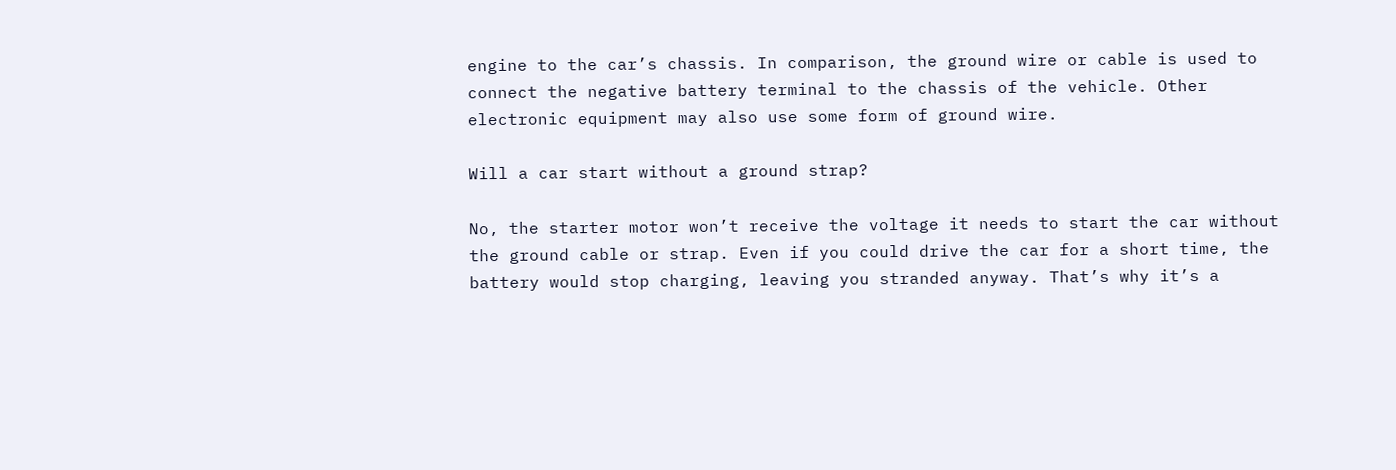engine to the car’s chassis. In comparison, the ground wire or cable is used to connect the negative battery terminal to the chassis of the vehicle. Other electronic equipment may also use some form of ground wire.

Will a car start without a ground strap?

No, the starter motor won’t receive the voltage it needs to start the car without the ground cable or strap. Even if you could drive the car for a short time, the battery would stop charging, leaving you stranded anyway. That’s why it’s a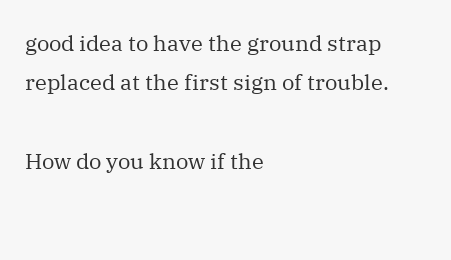good idea to have the ground strap replaced at the first sign of trouble.

How do you know if the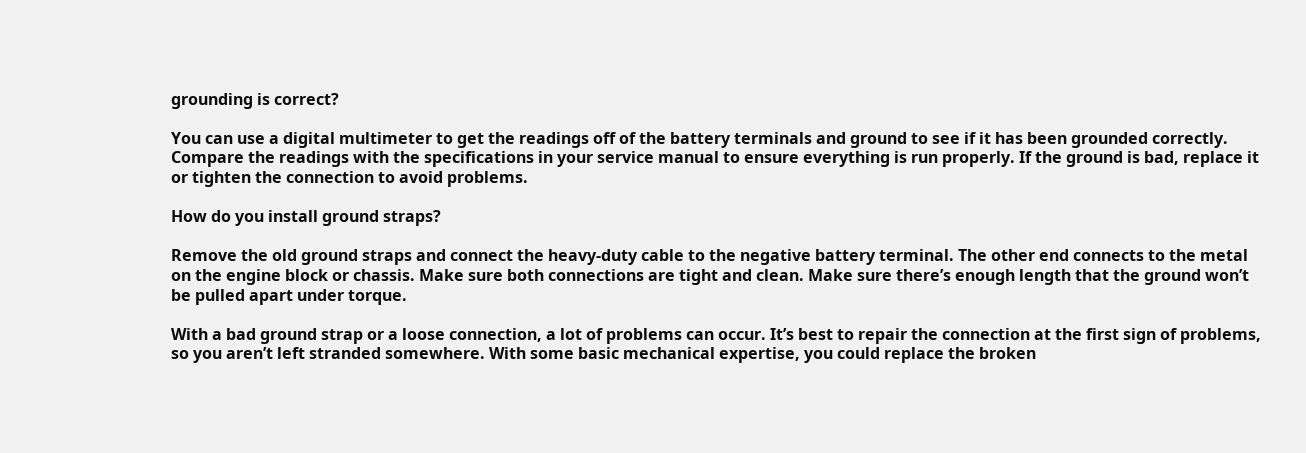grounding is correct?

You can use a digital multimeter to get the readings off of the battery terminals and ground to see if it has been grounded correctly. Compare the readings with the specifications in your service manual to ensure everything is run properly. If the ground is bad, replace it or tighten the connection to avoid problems.

How do you install ground straps?

Remove the old ground straps and connect the heavy-duty cable to the negative battery terminal. The other end connects to the metal on the engine block or chassis. Make sure both connections are tight and clean. Make sure there’s enough length that the ground won’t be pulled apart under torque.

With a bad ground strap or a loose connection, a lot of problems can occur. It’s best to repair the connection at the first sign of problems, so you aren’t left stranded somewhere. With some basic mechanical expertise, you could replace the broken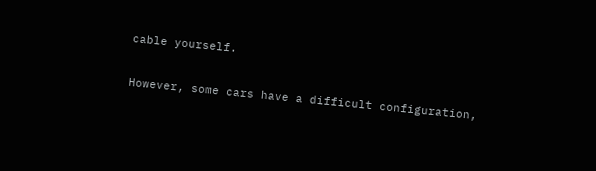cable yourself.

However, some cars have a difficult configuration,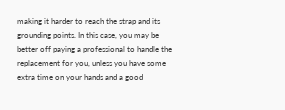making it harder to reach the strap and its grounding points. In this case, you may be better off paying a professional to handle the replacement for you, unless you have some extra time on your hands and a good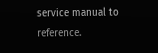service manual to reference.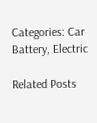Categories: Car Battery, Electric

Related Posts